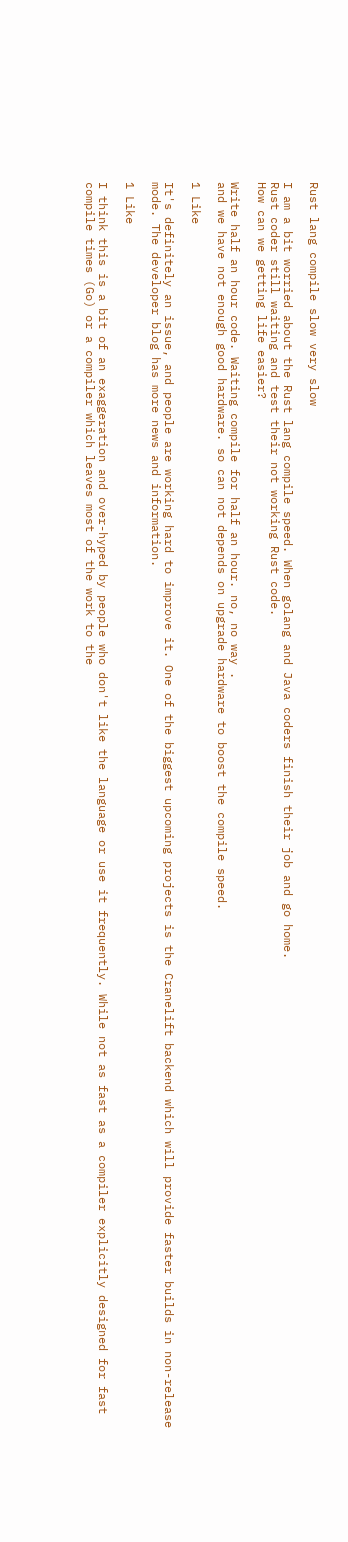Rust lang compile slow very slow

I am a bit worried about the Rust lang compile speed. When golang and Java coders finish their job and go home.
Rust coder still waiting and test their not working Rust code.
How can we getting life easier?

Write half an hour code. Waiting compile for half an hour. no, no way .
and we have not enough good hardware. so can not depends on upgrade hardware to boost the compile speed.

1 Like

It's definitely an issue, and people are working hard to improve it. One of the biggest upcoming projects is the Cranelift backend which will provide faster builds in non-release mode. The developer blog has more news and information.

1 Like

I think this is a bit of an exaggeration and over-hyped by people who don't like the language or use it frequently. While not as fast as a compiler explicitly designed for fast compile times (Go) or a compiler which leaves most of the work to the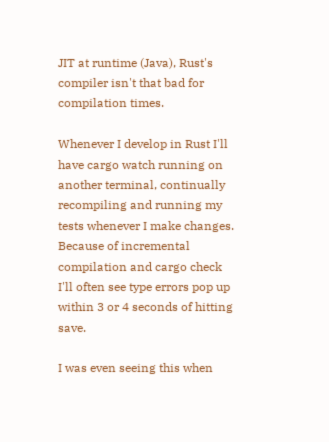JIT at runtime (Java), Rust's compiler isn't that bad for compilation times.

Whenever I develop in Rust I'll have cargo watch running on another terminal, continually recompiling and running my tests whenever I make changes. Because of incremental compilation and cargo check I'll often see type errors pop up within 3 or 4 seconds of hitting save.

I was even seeing this when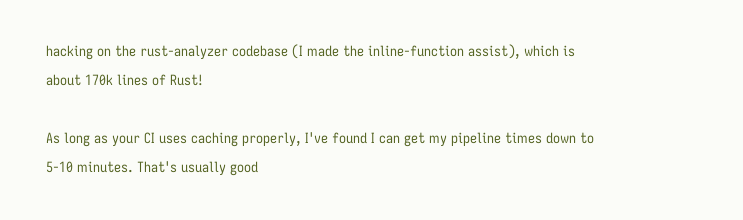hacking on the rust-analyzer codebase (I made the inline-function assist), which is about 170k lines of Rust!

As long as your CI uses caching properly, I've found I can get my pipeline times down to 5-10 minutes. That's usually good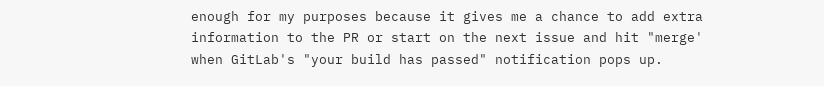enough for my purposes because it gives me a chance to add extra information to the PR or start on the next issue and hit "merge' when GitLab's "your build has passed" notification pops up.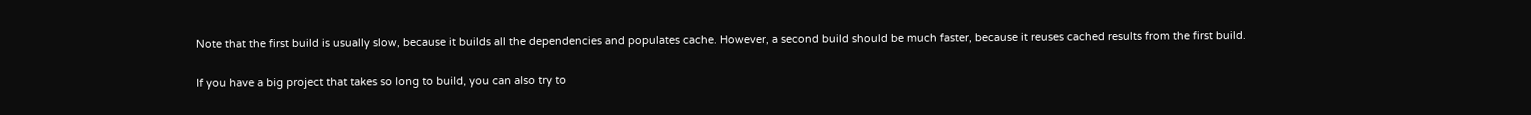Note that the first build is usually slow, because it builds all the dependencies and populates cache. However, a second build should be much faster, because it reuses cached results from the first build.

If you have a big project that takes so long to build, you can also try to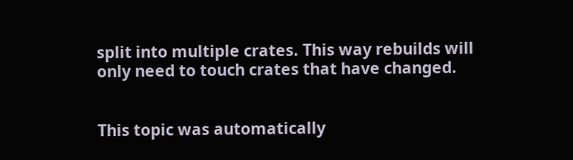split into multiple crates. This way rebuilds will only need to touch crates that have changed.


This topic was automatically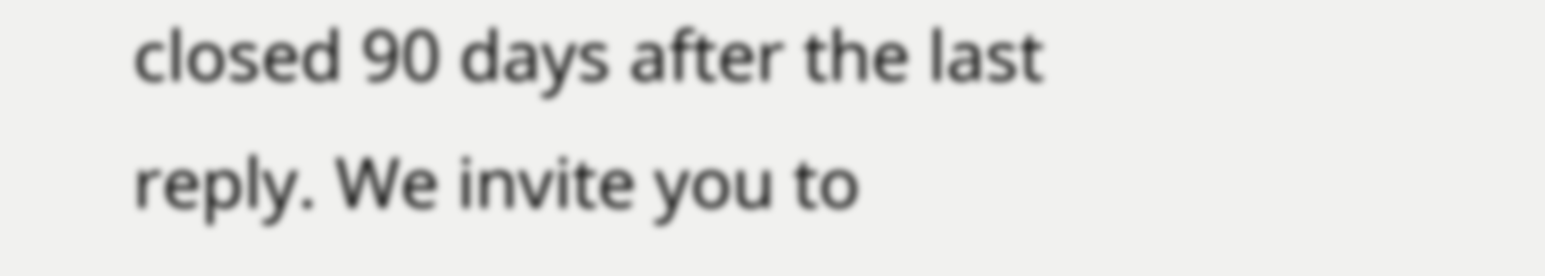closed 90 days after the last reply. We invite you to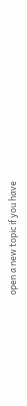open a new topic if you have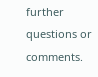further questions or comments.